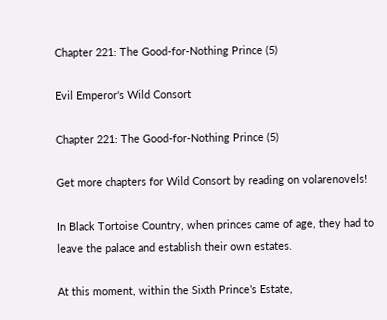Chapter 221: The Good-for-Nothing Prince (5)

Evil Emperor's Wild Consort

Chapter 221: The Good-for-Nothing Prince (5)

Get more chapters for Wild Consort by reading on volarenovels!

In Black Tortoise Country, when princes came of age, they had to leave the palace and establish their own estates.

At this moment, within the Sixth Prince’s Estate,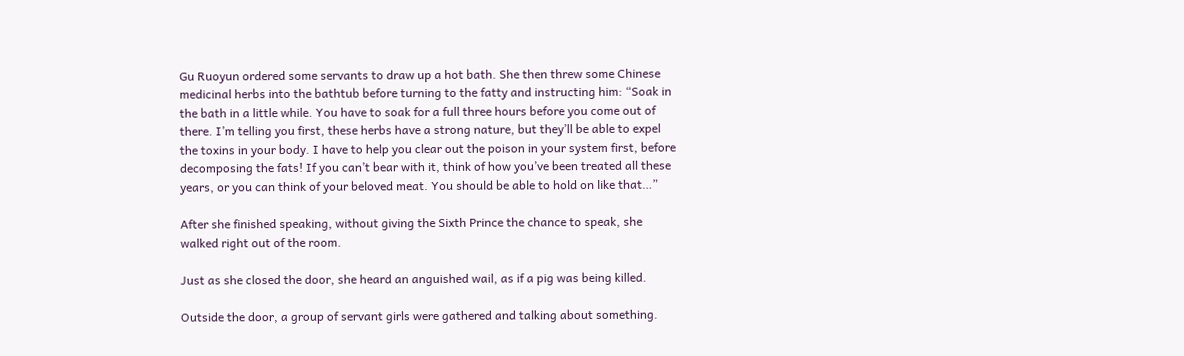Gu Ruoyun ordered some servants to draw up a hot bath. She then threw some Chinese medicinal herbs into the bathtub before turning to the fatty and instructing him: “Soak in the bath in a little while. You have to soak for a full three hours before you come out of there. I’m telling you first, these herbs have a strong nature, but they’ll be able to expel the toxins in your body. I have to help you clear out the poison in your system first, before decomposing the fats! If you can’t bear with it, think of how you’ve been treated all these years, or you can think of your beloved meat. You should be able to hold on like that…”

After she finished speaking, without giving the Sixth Prince the chance to speak, she walked right out of the room.

Just as she closed the door, she heard an anguished wail, as if a pig was being killed.

Outside the door, a group of servant girls were gathered and talking about something.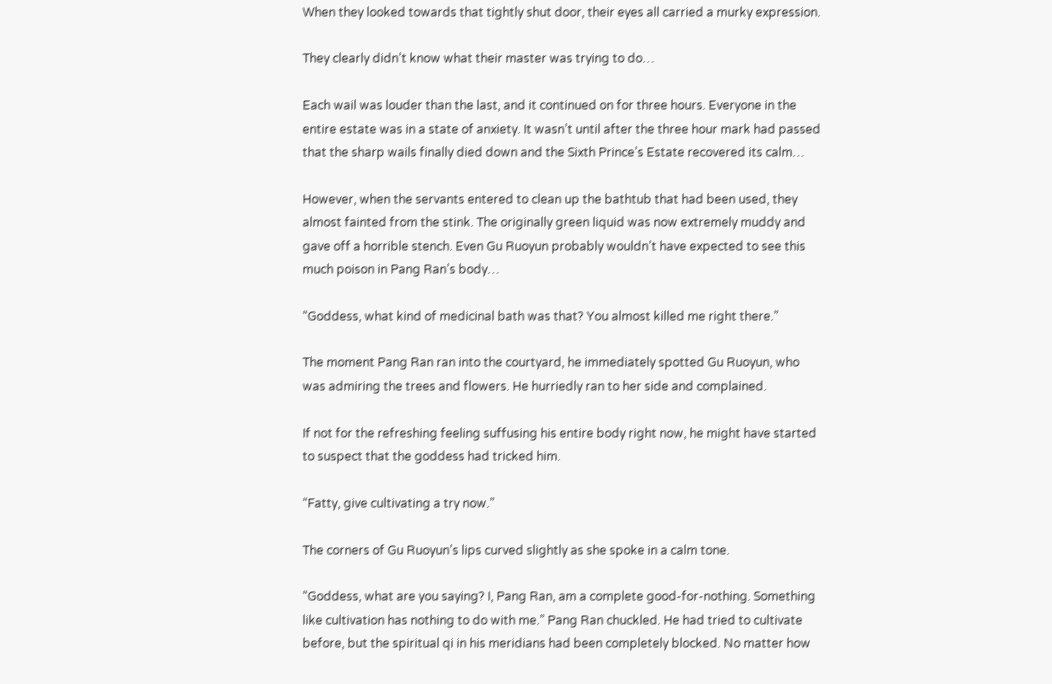When they looked towards that tightly shut door, their eyes all carried a murky expression.

They clearly didn’t know what their master was trying to do…

Each wail was louder than the last, and it continued on for three hours. Everyone in the entire estate was in a state of anxiety. It wasn’t until after the three hour mark had passed that the sharp wails finally died down and the Sixth Prince’s Estate recovered its calm…

However, when the servants entered to clean up the bathtub that had been used, they almost fainted from the stink. The originally green liquid was now extremely muddy and gave off a horrible stench. Even Gu Ruoyun probably wouldn’t have expected to see this much poison in Pang Ran’s body…

“Goddess, what kind of medicinal bath was that? You almost killed me right there.”

The moment Pang Ran ran into the courtyard, he immediately spotted Gu Ruoyun, who was admiring the trees and flowers. He hurriedly ran to her side and complained.

If not for the refreshing feeling suffusing his entire body right now, he might have started to suspect that the goddess had tricked him.

“Fatty, give cultivating a try now.”

The corners of Gu Ruoyun’s lips curved slightly as she spoke in a calm tone.

“Goddess, what are you saying? I, Pang Ran, am a complete good-for-nothing. Something like cultivation has nothing to do with me.” Pang Ran chuckled. He had tried to cultivate before, but the spiritual qi in his meridians had been completely blocked. No matter how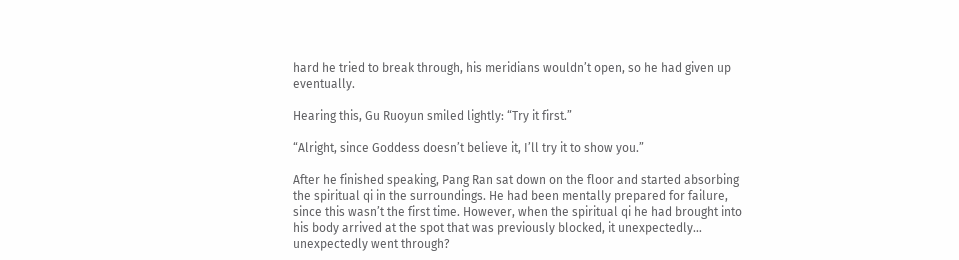hard he tried to break through, his meridians wouldn’t open, so he had given up eventually.

Hearing this, Gu Ruoyun smiled lightly: “Try it first.”

“Alright, since Goddess doesn’t believe it, I’ll try it to show you.”

After he finished speaking, Pang Ran sat down on the floor and started absorbing the spiritual qi in the surroundings. He had been mentally prepared for failure, since this wasn’t the first time. However, when the spiritual qi he had brought into his body arrived at the spot that was previously blocked, it unexpectedly… unexpectedly went through?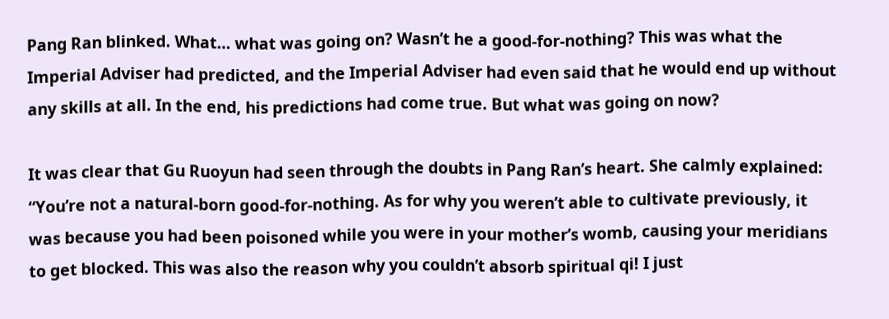Pang Ran blinked. What… what was going on? Wasn’t he a good-for-nothing? This was what the Imperial Adviser had predicted, and the Imperial Adviser had even said that he would end up without any skills at all. In the end, his predictions had come true. But what was going on now?

It was clear that Gu Ruoyun had seen through the doubts in Pang Ran’s heart. She calmly explained: “You’re not a natural-born good-for-nothing. As for why you weren’t able to cultivate previously, it was because you had been poisoned while you were in your mother’s womb, causing your meridians to get blocked. This was also the reason why you couldn’t absorb spiritual qi! I just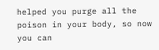helped you purge all the poison in your body, so now you can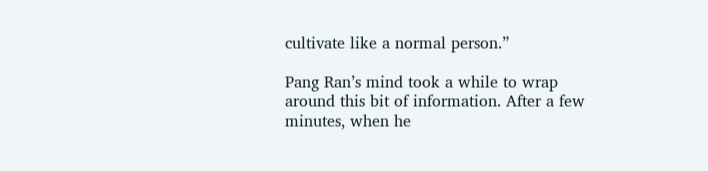cultivate like a normal person.”

Pang Ran’s mind took a while to wrap around this bit of information. After a few minutes, when he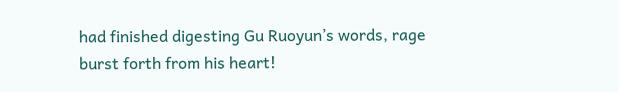had finished digesting Gu Ruoyun’s words, rage burst forth from his heart!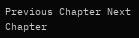Previous Chapter Next Chapter